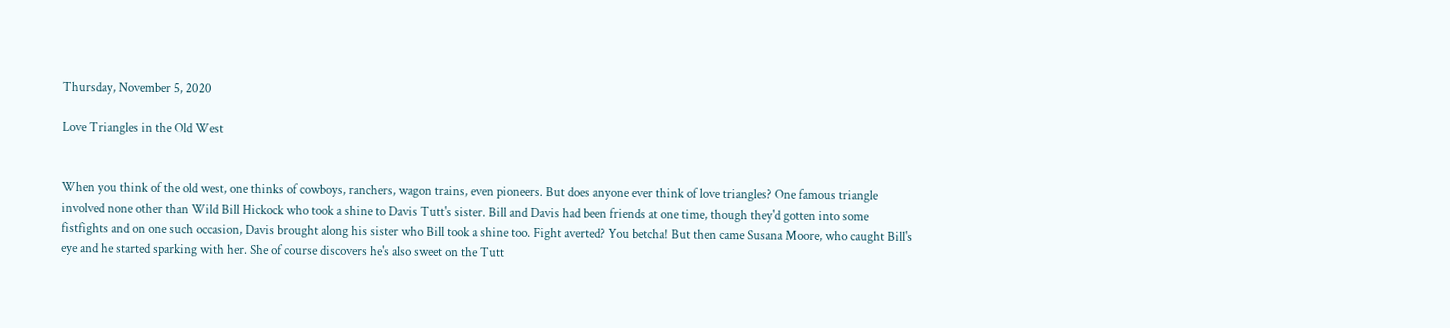Thursday, November 5, 2020

Love Triangles in the Old West


When you think of the old west, one thinks of cowboys, ranchers, wagon trains, even pioneers. But does anyone ever think of love triangles? One famous triangle involved none other than Wild Bill Hickock who took a shine to Davis Tutt's sister. Bill and Davis had been friends at one time, though they'd gotten into some fistfights and on one such occasion, Davis brought along his sister who Bill took a shine too. Fight averted? You betcha! But then came Susana Moore, who caught Bill's eye and he started sparking with her. She of course discovers he's also sweet on the Tutt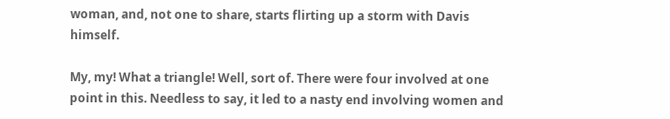woman, and, not one to share, starts flirting up a storm with Davis himself.

My, my! What a triangle! Well, sort of. There were four involved at one point in this. Needless to say, it led to a nasty end involving women and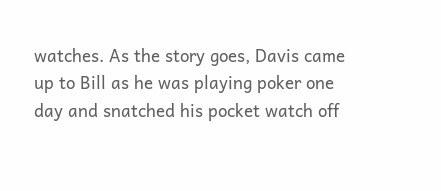watches. As the story goes, Davis came up to Bill as he was playing poker one day and snatched his pocket watch off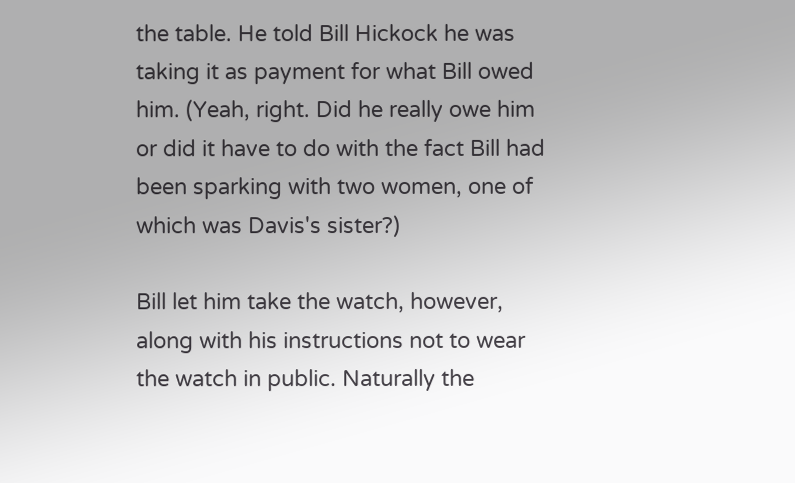the table. He told Bill Hickock he was taking it as payment for what Bill owed him. (Yeah, right. Did he really owe him or did it have to do with the fact Bill had been sparking with two women, one of which was Davis's sister?)

Bill let him take the watch, however, along with his instructions not to wear the watch in public. Naturally the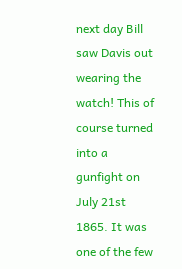next day Bill saw Davis out wearing the watch! This of course turned into a gunfight on July 21st 1865. It was one of the few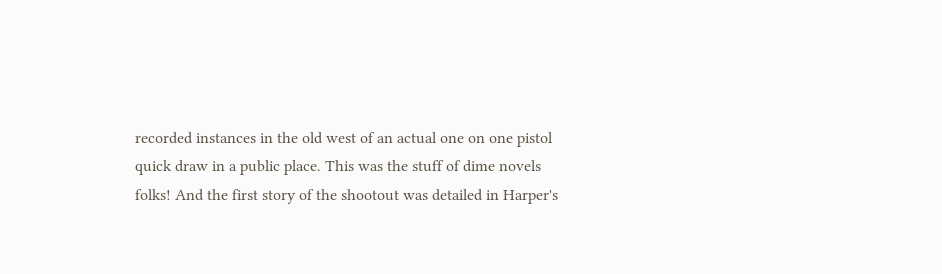recorded instances in the old west of an actual one on one pistol quick draw in a public place. This was the stuff of dime novels folks! And the first story of the shootout was detailed in Harper's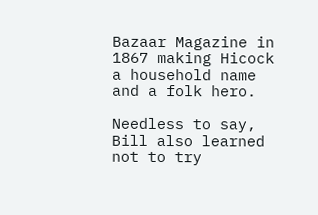Bazaar Magazine in 1867 making Hicock a household name and a folk hero.

Needless to say, Bill also learned not to try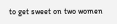to get sweet on two women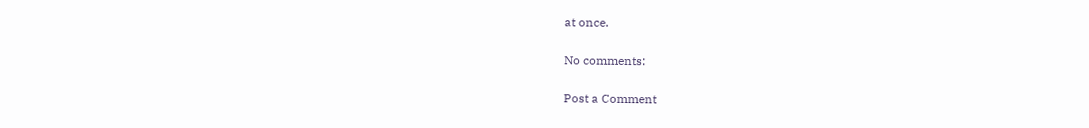at once.

No comments:

Post a Comment